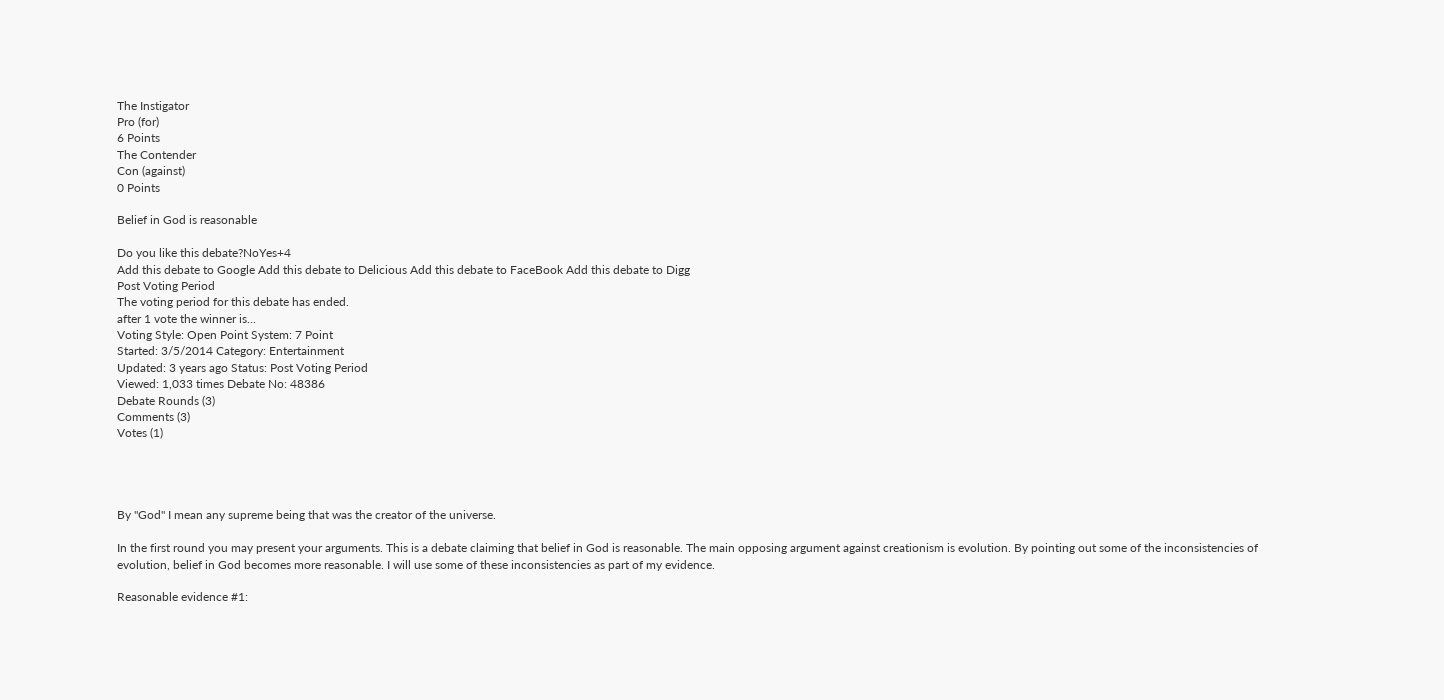The Instigator
Pro (for)
6 Points
The Contender
Con (against)
0 Points

Belief in God is reasonable

Do you like this debate?NoYes+4
Add this debate to Google Add this debate to Delicious Add this debate to FaceBook Add this debate to Digg
Post Voting Period
The voting period for this debate has ended.
after 1 vote the winner is...
Voting Style: Open Point System: 7 Point
Started: 3/5/2014 Category: Entertainment
Updated: 3 years ago Status: Post Voting Period
Viewed: 1,033 times Debate No: 48386
Debate Rounds (3)
Comments (3)
Votes (1)




By "God" I mean any supreme being that was the creator of the universe.

In the first round you may present your arguments. This is a debate claiming that belief in God is reasonable. The main opposing argument against creationism is evolution. By pointing out some of the inconsistencies of evolution, belief in God becomes more reasonable. I will use some of these inconsistencies as part of my evidence.

Reasonable evidence #1: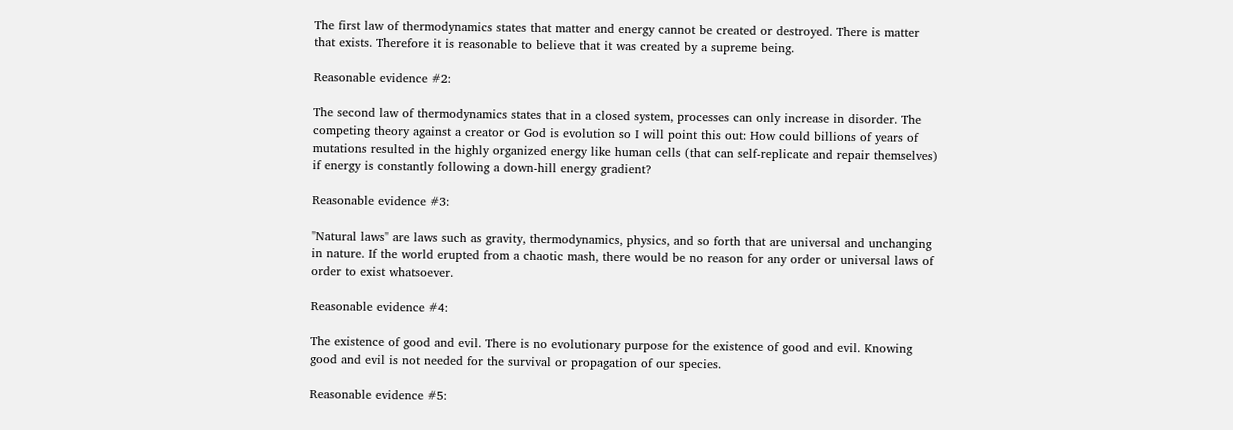The first law of thermodynamics states that matter and energy cannot be created or destroyed. There is matter that exists. Therefore it is reasonable to believe that it was created by a supreme being.

Reasonable evidence #2:

The second law of thermodynamics states that in a closed system, processes can only increase in disorder. The competing theory against a creator or God is evolution so I will point this out: How could billions of years of mutations resulted in the highly organized energy like human cells (that can self-replicate and repair themselves) if energy is constantly following a down-hill energy gradient?

Reasonable evidence #3:

"Natural laws" are laws such as gravity, thermodynamics, physics, and so forth that are universal and unchanging in nature. If the world erupted from a chaotic mash, there would be no reason for any order or universal laws of order to exist whatsoever.

Reasonable evidence #4:

The existence of good and evil. There is no evolutionary purpose for the existence of good and evil. Knowing good and evil is not needed for the survival or propagation of our species.

Reasonable evidence #5: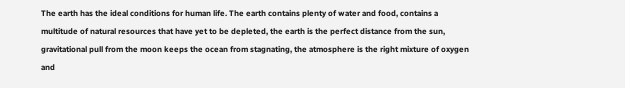The earth has the ideal conditions for human life. The earth contains plenty of water and food, contains a multitude of natural resources that have yet to be depleted, the earth is the perfect distance from the sun, gravitational pull from the moon keeps the ocean from stagnating, the atmosphere is the right mixture of oxygen and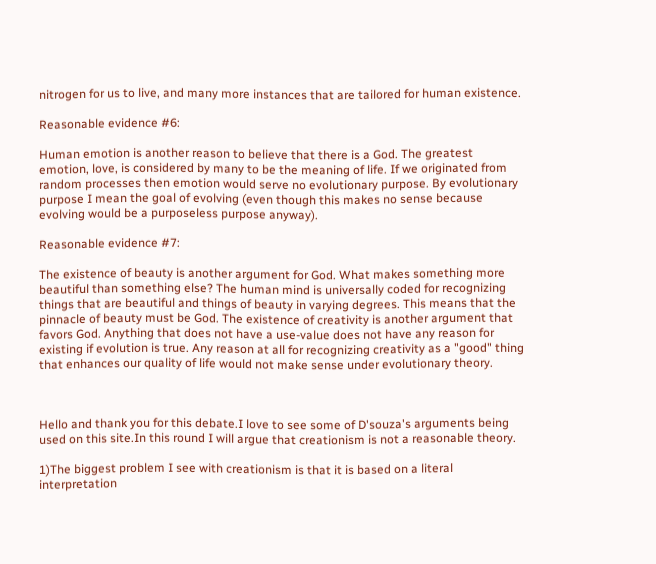nitrogen for us to live, and many more instances that are tailored for human existence.

Reasonable evidence #6:

Human emotion is another reason to believe that there is a God. The greatest emotion, love, is considered by many to be the meaning of life. If we originated from random processes then emotion would serve no evolutionary purpose. By evolutionary purpose I mean the goal of evolving (even though this makes no sense because evolving would be a purposeless purpose anyway).

Reasonable evidence #7:

The existence of beauty is another argument for God. What makes something more beautiful than something else? The human mind is universally coded for recognizing things that are beautiful and things of beauty in varying degrees. This means that the pinnacle of beauty must be God. The existence of creativity is another argument that favors God. Anything that does not have a use-value does not have any reason for existing if evolution is true. Any reason at all for recognizing creativity as a "good" thing that enhances our quality of life would not make sense under evolutionary theory.



Hello and thank you for this debate.I love to see some of D'souza's arguments being used on this site.In this round I will argue that creationism is not a reasonable theory.

1)The biggest problem I see with creationism is that it is based on a literal interpretation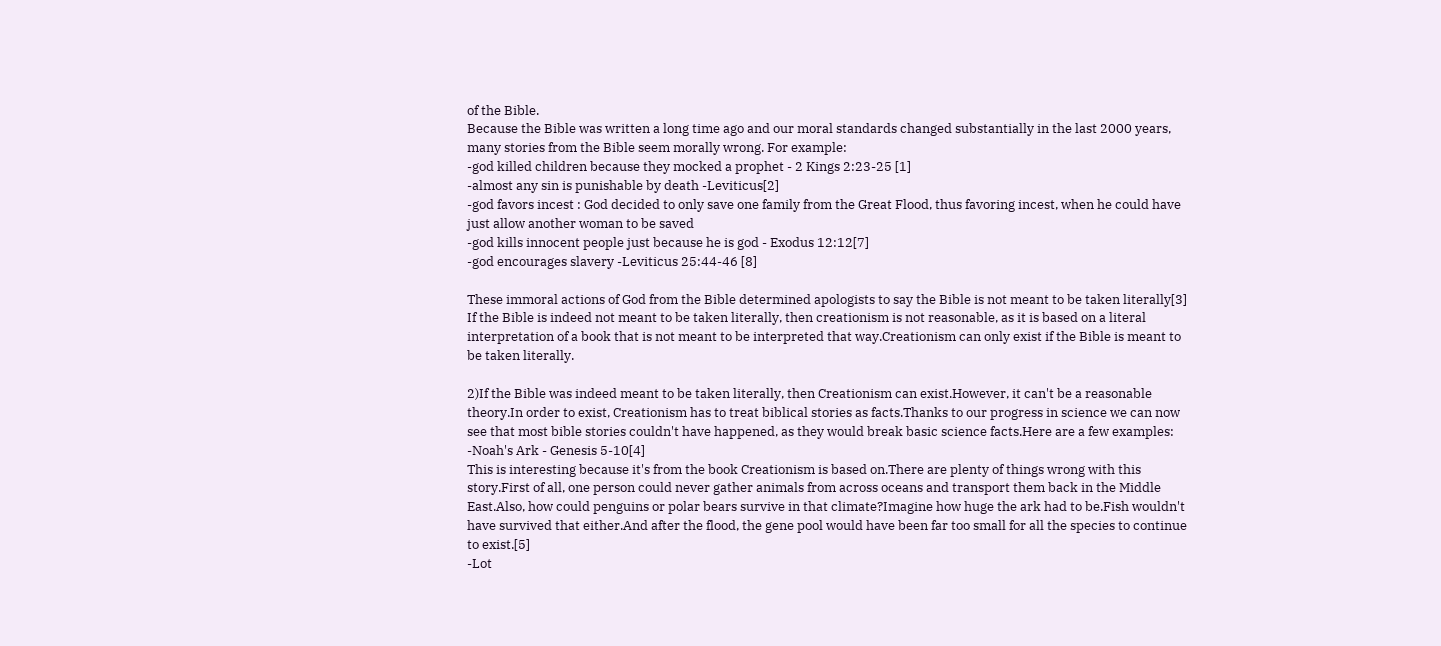of the Bible.
Because the Bible was written a long time ago and our moral standards changed substantially in the last 2000 years, many stories from the Bible seem morally wrong. For example:
-god killed children because they mocked a prophet - 2 Kings 2:23-25 [1]
-almost any sin is punishable by death -Leviticus[2]
-god favors incest : God decided to only save one family from the Great Flood, thus favoring incest, when he could have just allow another woman to be saved
-god kills innocent people just because he is god - Exodus 12:12[7]
-god encourages slavery -Leviticus 25:44-46 [8]

These immoral actions of God from the Bible determined apologists to say the Bible is not meant to be taken literally[3] If the Bible is indeed not meant to be taken literally, then creationism is not reasonable, as it is based on a literal interpretation of a book that is not meant to be interpreted that way.Creationism can only exist if the Bible is meant to be taken literally.

2)If the Bible was indeed meant to be taken literally, then Creationism can exist.However, it can't be a reasonable theory.In order to exist, Creationism has to treat biblical stories as facts.Thanks to our progress in science we can now see that most bible stories couldn't have happened, as they would break basic science facts.Here are a few examples:
-Noah's Ark - Genesis 5-10[4]
This is interesting because it's from the book Creationism is based on.There are plenty of things wrong with this story.First of all, one person could never gather animals from across oceans and transport them back in the Middle East.Also, how could penguins or polar bears survive in that climate?Imagine how huge the ark had to be.Fish wouldn't have survived that either.And after the flood, the gene pool would have been far too small for all the species to continue to exist.[5]
-Lot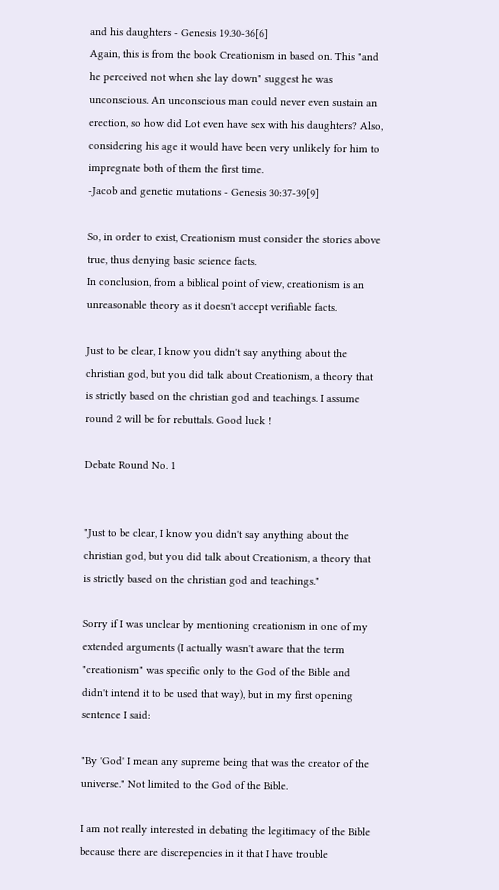and his daughters - Genesis 19.30-36[6]
Again, this is from the book Creationism in based on. This "and he perceived not when she lay down" suggest he was unconscious. An unconscious man could never even sustain an erection, so how did Lot even have sex with his daughters? Also, considering his age it would have been very unlikely for him to impregnate both of them the first time.
-Jacob and genetic mutations - Genesis 30:37-39[9]

So, in order to exist, Creationism must consider the stories above true, thus denying basic science facts.
In conclusion, from a biblical point of view, creationism is an unreasonable theory as it doesn't accept verifiable facts.

Just to be clear, I know you didn't say anything about the christian god, but you did talk about Creationism, a theory that is strictly based on the christian god and teachings. I assume round 2 will be for rebuttals. Good luck !

Debate Round No. 1


"Just to be clear, I know you didn't say anything about the christian god, but you did talk about Creationism, a theory that is strictly based on the christian god and teachings."

Sorry if I was unclear by mentioning creationism in one of my extended arguments (I actually wasn't aware that the term "creationism" was specific only to the God of the Bible and didn't intend it to be used that way), but in my first opening sentence I said:

"By 'God' I mean any supreme being that was the creator of the universe." Not limited to the God of the Bible.

I am not really interested in debating the legitimacy of the Bible because there are discrepencies in it that I have trouble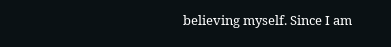believing myself. Since I am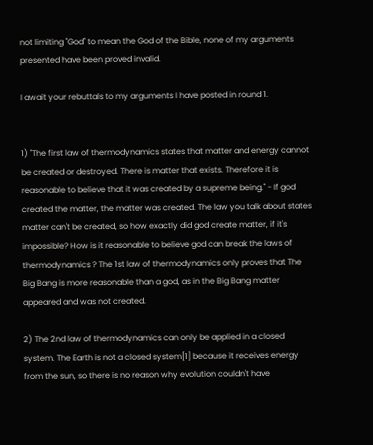not limiting "God" to mean the God of the Bible, none of my arguments presented have been proved invalid.

I await your rebuttals to my arguments I have posted in round 1.


1) "The first law of thermodynamics states that matter and energy cannot be created or destroyed. There is matter that exists. Therefore it is reasonable to believe that it was created by a supreme being." - If god created the matter, the matter was created. The law you talk about states matter can't be created, so how exactly did god create matter, if it's impossible? How is it reasonable to believe god can break the laws of thermodynamics ? The 1st law of thermodynamics only proves that The Big Bang is more reasonable than a god, as in the Big Bang matter appeared and was not created.

2) The 2nd law of thermodynamics can only be applied in a closed system. The Earth is not a closed system[1] because it receives energy from the sun, so there is no reason why evolution couldn't have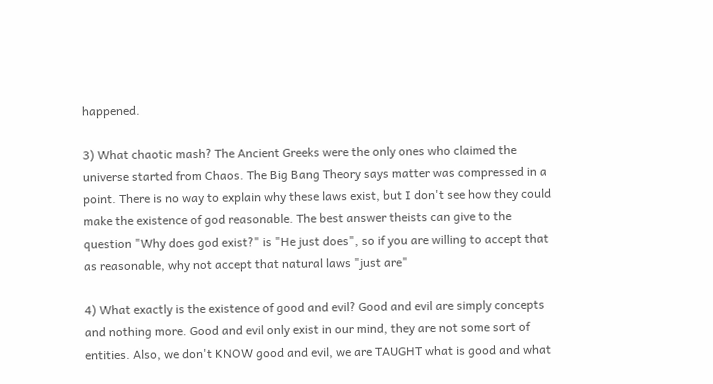happened.

3) What chaotic mash? The Ancient Greeks were the only ones who claimed the universe started from Chaos. The Big Bang Theory says matter was compressed in a point. There is no way to explain why these laws exist, but I don't see how they could make the existence of god reasonable. The best answer theists can give to the question "Why does god exist?" is "He just does", so if you are willing to accept that as reasonable, why not accept that natural laws "just are"

4) What exactly is the existence of good and evil? Good and evil are simply concepts and nothing more. Good and evil only exist in our mind, they are not some sort of entities. Also, we don't KNOW good and evil, we are TAUGHT what is good and what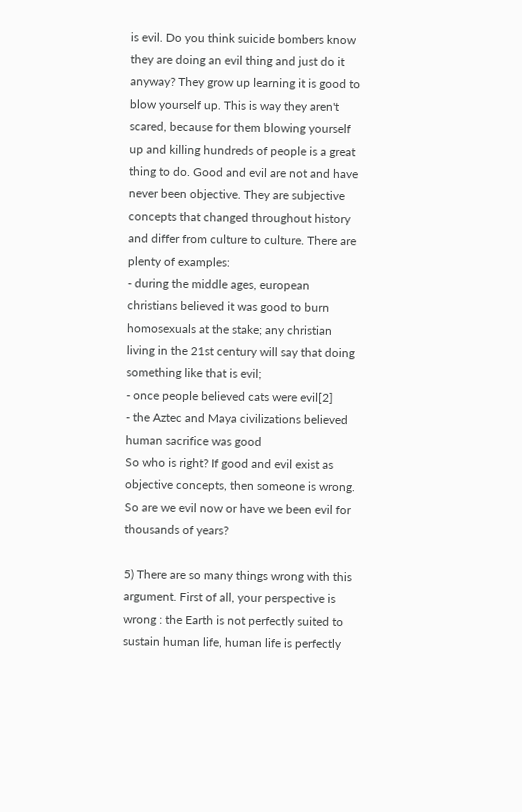is evil. Do you think suicide bombers know they are doing an evil thing and just do it anyway? They grow up learning it is good to blow yourself up. This is way they aren't scared, because for them blowing yourself up and killing hundreds of people is a great thing to do. Good and evil are not and have never been objective. They are subjective concepts that changed throughout history and differ from culture to culture. There are plenty of examples:
- during the middle ages, european christians believed it was good to burn homosexuals at the stake; any christian living in the 21st century will say that doing something like that is evil;
- once people believed cats were evil[2]
- the Aztec and Maya civilizations believed human sacrifice was good
So who is right? If good and evil exist as objective concepts, then someone is wrong. So are we evil now or have we been evil for thousands of years?

5) There are so many things wrong with this argument. First of all, your perspective is wrong : the Earth is not perfectly suited to sustain human life, human life is perfectly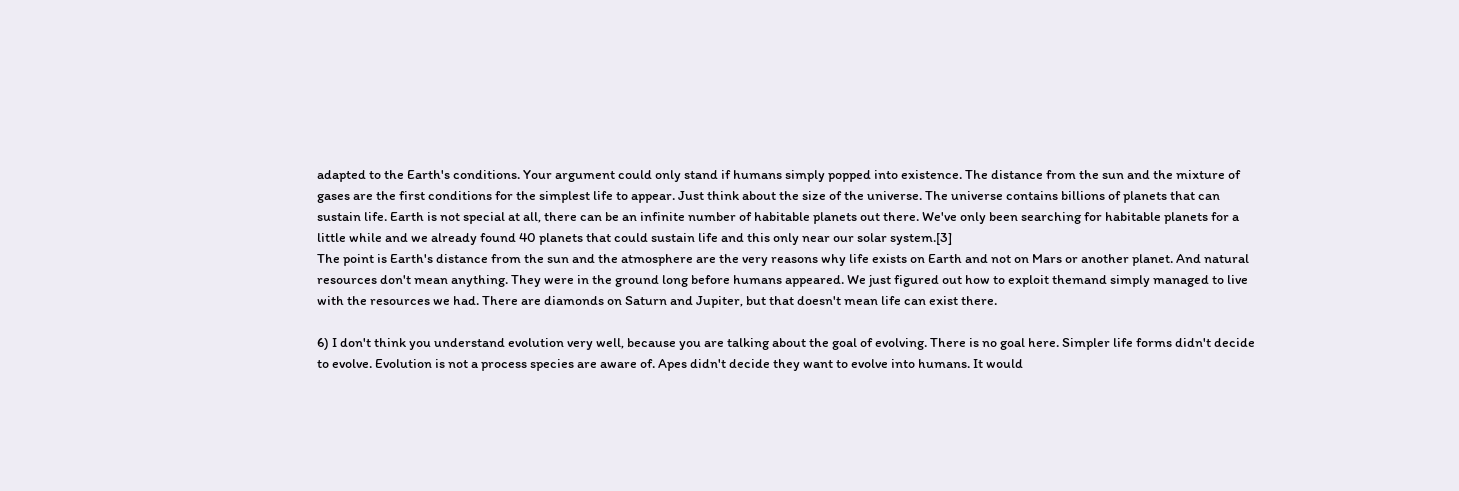adapted to the Earth's conditions. Your argument could only stand if humans simply popped into existence. The distance from the sun and the mixture of gases are the first conditions for the simplest life to appear. Just think about the size of the universe. The universe contains billions of planets that can sustain life. Earth is not special at all, there can be an infinite number of habitable planets out there. We've only been searching for habitable planets for a little while and we already found 40 planets that could sustain life and this only near our solar system.[3]
The point is Earth's distance from the sun and the atmosphere are the very reasons why life exists on Earth and not on Mars or another planet. And natural resources don't mean anything. They were in the ground long before humans appeared. We just figured out how to exploit themand simply managed to live with the resources we had. There are diamonds on Saturn and Jupiter, but that doesn't mean life can exist there.

6) I don't think you understand evolution very well, because you are talking about the goal of evolving. There is no goal here. Simpler life forms didn't decide to evolve. Evolution is not a process species are aware of. Apes didn't decide they want to evolve into humans. It would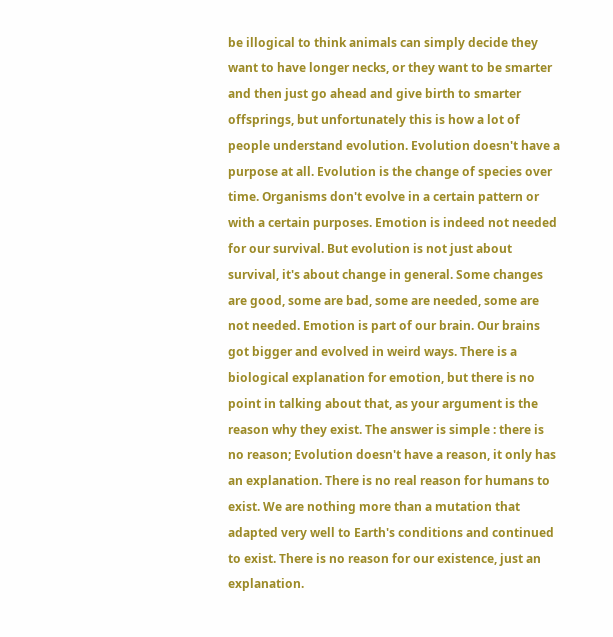be illogical to think animals can simply decide they want to have longer necks, or they want to be smarter and then just go ahead and give birth to smarter offsprings, but unfortunately this is how a lot of people understand evolution. Evolution doesn't have a purpose at all. Evolution is the change of species over time. Organisms don't evolve in a certain pattern or with a certain purposes. Emotion is indeed not needed for our survival. But evolution is not just about survival, it's about change in general. Some changes are good, some are bad, some are needed, some are not needed. Emotion is part of our brain. Our brains got bigger and evolved in weird ways. There is a biological explanation for emotion, but there is no point in talking about that, as your argument is the reason why they exist. The answer is simple : there is no reason; Evolution doesn't have a reason, it only has an explanation. There is no real reason for humans to exist. We are nothing more than a mutation that adapted very well to Earth's conditions and continued to exist. There is no reason for our existence, just an explanation.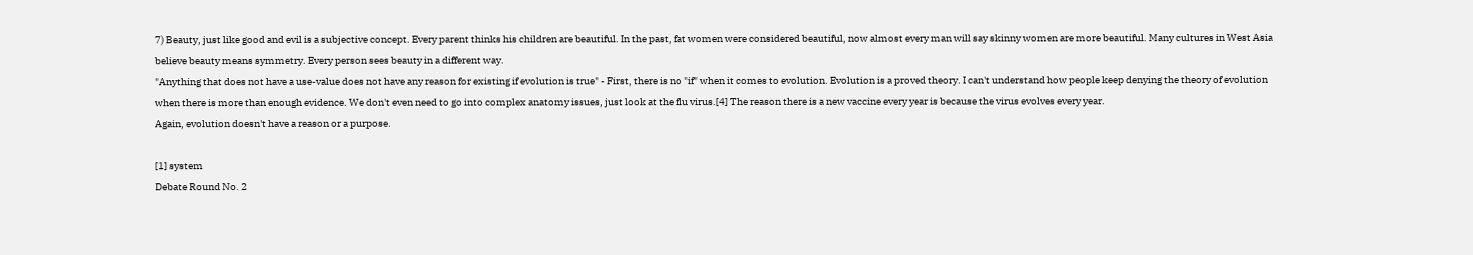7) Beauty, just like good and evil is a subjective concept. Every parent thinks his children are beautiful. In the past, fat women were considered beautiful, now almost every man will say skinny women are more beautiful. Many cultures in West Asia believe beauty means symmetry. Every person sees beauty in a different way.
"Anything that does not have a use-value does not have any reason for existing if evolution is true" - First, there is no "if" when it comes to evolution. Evolution is a proved theory. I can't understand how people keep denying the theory of evolution when there is more than enough evidence. We don't even need to go into complex anatomy issues, just look at the flu virus.[4] The reason there is a new vaccine every year is because the virus evolves every year.
Again, evolution doesn't have a reason or a purpose.

[1] system
Debate Round No. 2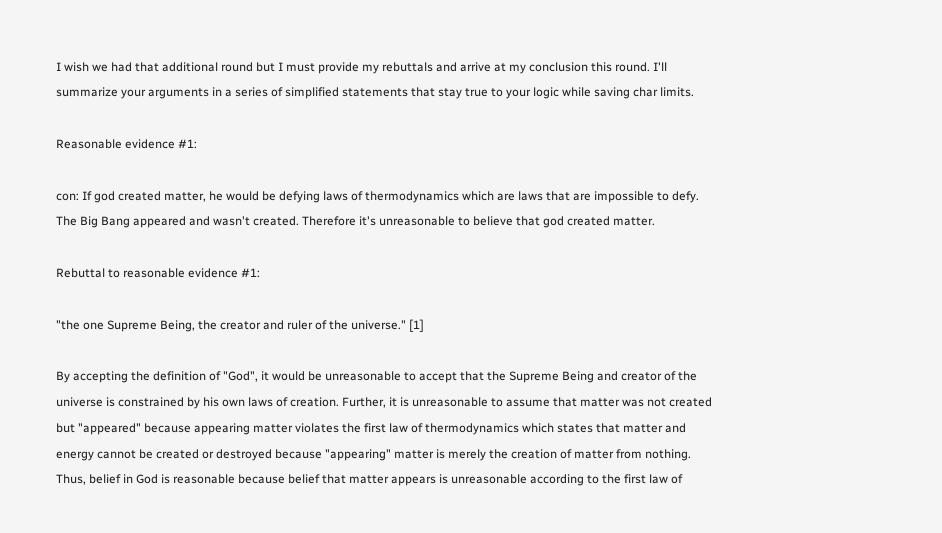I wish we had that additional round but I must provide my rebuttals and arrive at my conclusion this round. I'll summarize your arguments in a series of simplified statements that stay true to your logic while saving char limits.

Reasonable evidence #1:

con: If god created matter, he would be defying laws of thermodynamics which are laws that are impossible to defy. The Big Bang appeared and wasn't created. Therefore it's unreasonable to believe that god created matter.

Rebuttal to reasonable evidence #1:

"the one Supreme Being, the creator and ruler of the universe." [1]

By accepting the definition of "God", it would be unreasonable to accept that the Supreme Being and creator of the universe is constrained by his own laws of creation. Further, it is unreasonable to assume that matter was not created but "appeared" because appearing matter violates the first law of thermodynamics which states that matter and energy cannot be created or destroyed because "appearing" matter is merely the creation of matter from nothing. Thus, belief in God is reasonable because belief that matter appears is unreasonable according to the first law of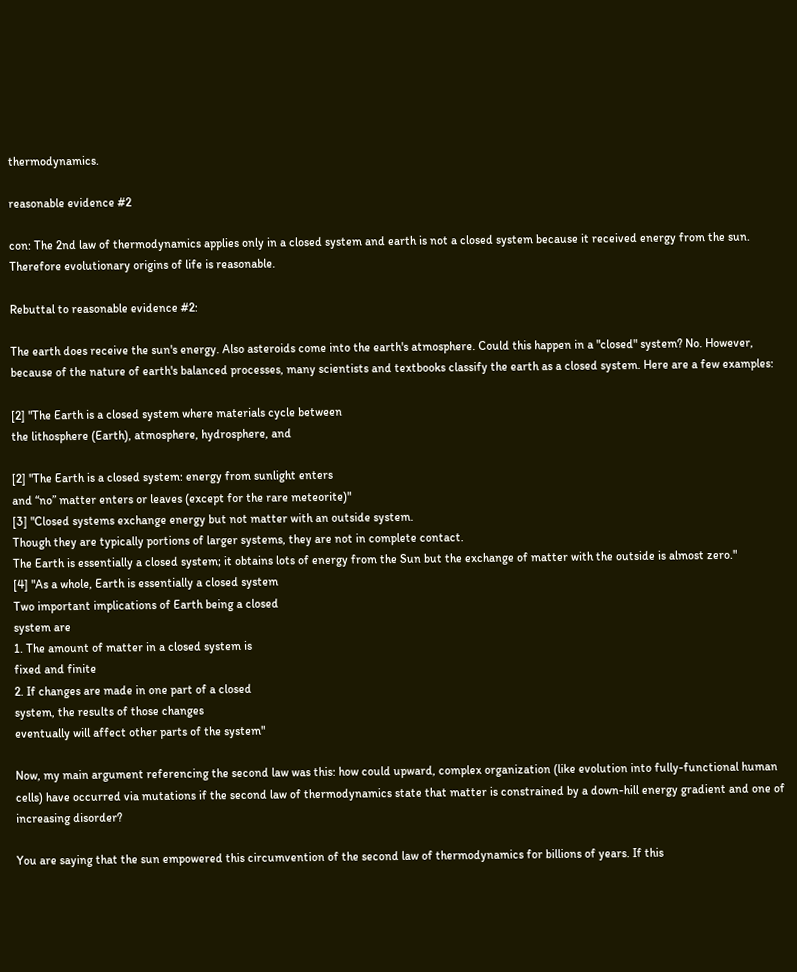thermodynamics.

reasonable evidence #2

con: The 2nd law of thermodynamics applies only in a closed system and earth is not a closed system because it received energy from the sun. Therefore evolutionary origins of life is reasonable.

Rebuttal to reasonable evidence #2:

The earth does receive the sun's energy. Also asteroids come into the earth's atmosphere. Could this happen in a "closed" system? No. However, because of the nature of earth's balanced processes, many scientists and textbooks classify the earth as a closed system. Here are a few examples:

[2] "The Earth is a closed system where materials cycle between
the lithosphere (Earth), atmosphere, hydrosphere, and

[2] "The Earth is a closed system: energy from sunlight enters
and “no” matter enters or leaves (except for the rare meteorite)"
[3] "Closed systems exchange energy but not matter with an outside system.
Though they are typically portions of larger systems, they are not in complete contact.
The Earth is essentially a closed system; it obtains lots of energy from the Sun but the exchange of matter with the outside is almost zero."
[4] "As a whole, Earth is essentially a closed system
Two important implications of Earth being a closed
system are
1. The amount of matter in a closed system is
fixed and finite
2. If changes are made in one part of a closed
system, the results of those changes
eventually will affect other parts of the system"

Now, my main argument referencing the second law was this: how could upward, complex organization (like evolution into fully-functional human cells) have occurred via mutations if the second law of thermodynamics state that matter is constrained by a down-hill energy gradient and one of increasing disorder?

You are saying that the sun empowered this circumvention of the second law of thermodynamics for billions of years. If this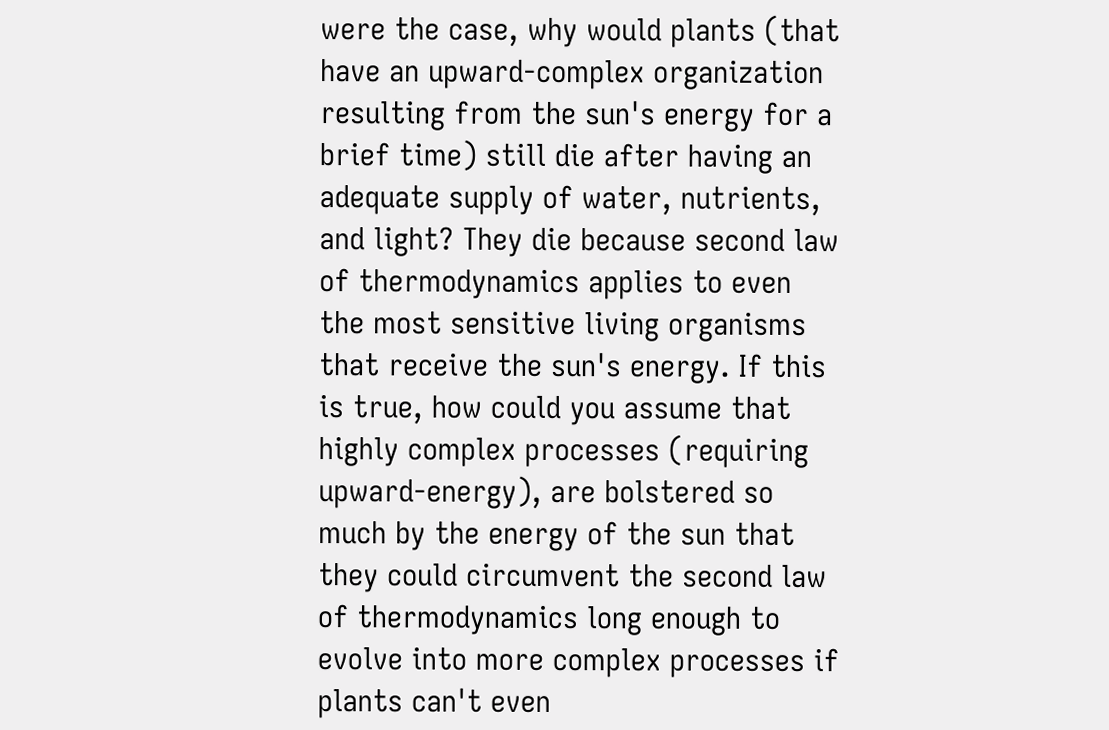were the case, why would plants (that have an upward-complex organization resulting from the sun's energy for a brief time) still die after having an adequate supply of water, nutrients, and light? They die because second law of thermodynamics applies to even the most sensitive living organisms that receive the sun's energy. If this is true, how could you assume that highly complex processes (requiring upward-energy), are bolstered so much by the energy of the sun that they could circumvent the second law of thermodynamics long enough to evolve into more complex processes if plants can't even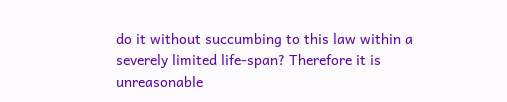do it without succumbing to this law within a severely limited life-span? Therefore it is unreasonable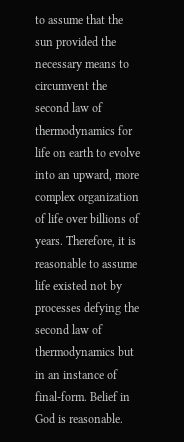to assume that the sun provided the necessary means to circumvent the second law of thermodynamics for life on earth to evolve into an upward, more complex organization of life over billions of years. Therefore, it is reasonable to assume life existed not by processes defying the second law of thermodynamics but in an instance of final-form. Belief in God is reasonable.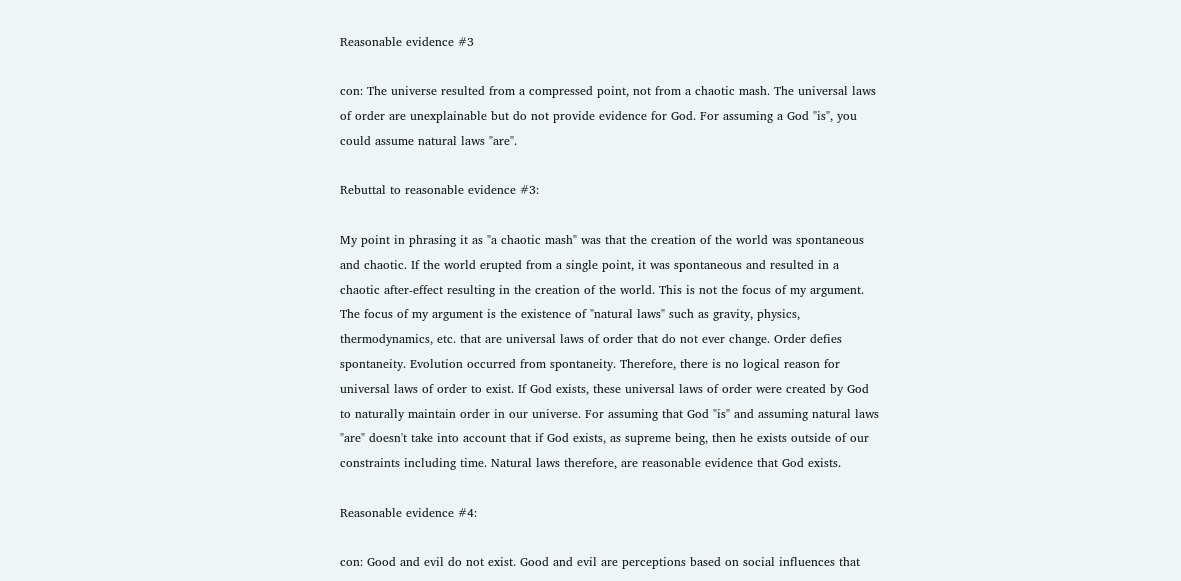Reasonable evidence #3

con: The universe resulted from a compressed point, not from a chaotic mash. The universal laws of order are unexplainable but do not provide evidence for God. For assuming a God "is", you could assume natural laws "are".

Rebuttal to reasonable evidence #3:

My point in phrasing it as "a chaotic mash" was that the creation of the world was spontaneous and chaotic. If the world erupted from a single point, it was spontaneous and resulted in a chaotic after-effect resulting in the creation of the world. This is not the focus of my argument. The focus of my argument is the existence of "natural laws" such as gravity, physics, thermodynamics, etc. that are universal laws of order that do not ever change. Order defies spontaneity. Evolution occurred from spontaneity. Therefore, there is no logical reason for universal laws of order to exist. If God exists, these universal laws of order were created by God to naturally maintain order in our universe. For assuming that God "is" and assuming natural laws "are" doesn't take into account that if God exists, as supreme being, then he exists outside of our constraints including time. Natural laws therefore, are reasonable evidence that God exists.

Reasonable evidence #4:

con: Good and evil do not exist. Good and evil are perceptions based on social influences that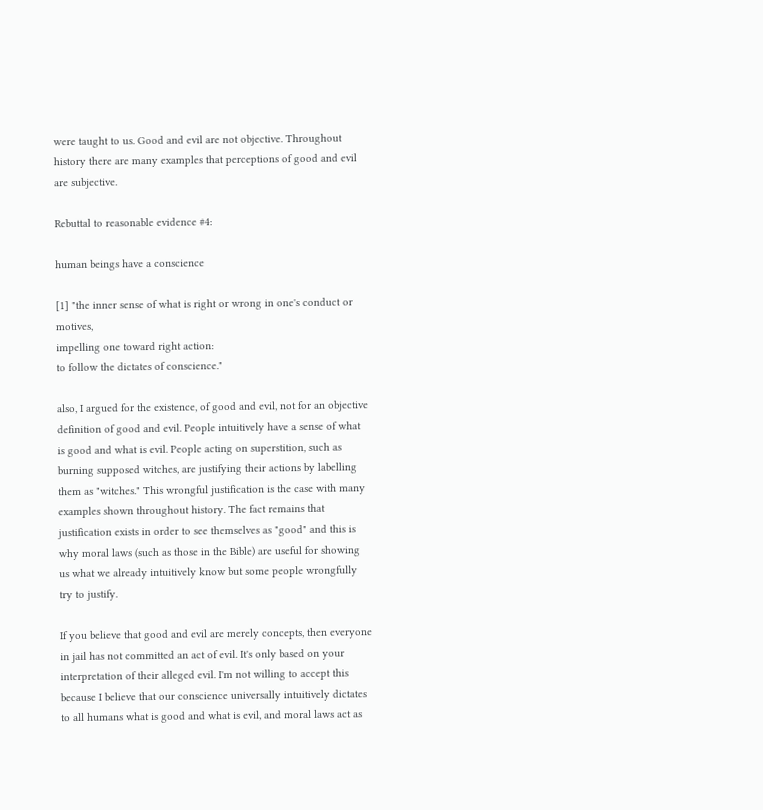were taught to us. Good and evil are not objective. Throughout history there are many examples that perceptions of good and evil are subjective.

Rebuttal to reasonable evidence #4:

human beings have a conscience

[1] "the inner sense of what is right or wrong in one's conduct or motives,
impelling one toward right action:
to follow the dictates of conscience."

also, I argued for the existence, of good and evil, not for an objective definition of good and evil. People intuitively have a sense of what is good and what is evil. People acting on superstition, such as burning supposed witches, are justifying their actions by labelling them as "witches." This wrongful justification is the case with many examples shown throughout history. The fact remains that justification exists in order to see themselves as "good" and this is why moral laws (such as those in the Bible) are useful for showing us what we already intuitively know but some people wrongfully try to justify.

If you believe that good and evil are merely concepts, then everyone in jail has not committed an act of evil. It's only based on your interpretation of their alleged evil. I'm not willing to accept this because I believe that our conscience universally intuitively dictates to all humans what is good and what is evil, and moral laws act as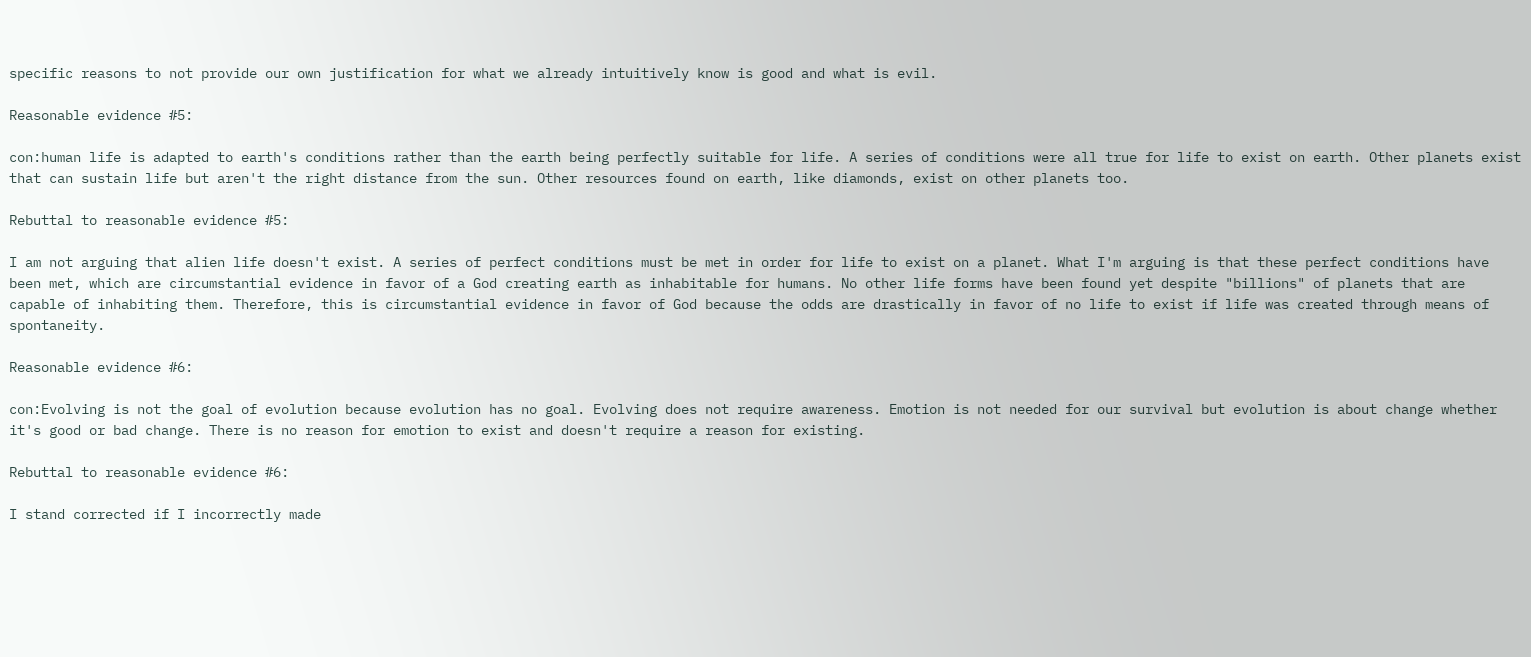specific reasons to not provide our own justification for what we already intuitively know is good and what is evil.

Reasonable evidence #5:

con:human life is adapted to earth's conditions rather than the earth being perfectly suitable for life. A series of conditions were all true for life to exist on earth. Other planets exist that can sustain life but aren't the right distance from the sun. Other resources found on earth, like diamonds, exist on other planets too.

Rebuttal to reasonable evidence #5:

I am not arguing that alien life doesn't exist. A series of perfect conditions must be met in order for life to exist on a planet. What I'm arguing is that these perfect conditions have been met, which are circumstantial evidence in favor of a God creating earth as inhabitable for humans. No other life forms have been found yet despite "billions" of planets that are capable of inhabiting them. Therefore, this is circumstantial evidence in favor of God because the odds are drastically in favor of no life to exist if life was created through means of spontaneity.

Reasonable evidence #6:

con:Evolving is not the goal of evolution because evolution has no goal. Evolving does not require awareness. Emotion is not needed for our survival but evolution is about change whether it's good or bad change. There is no reason for emotion to exist and doesn't require a reason for existing.

Rebuttal to reasonable evidence #6:

I stand corrected if I incorrectly made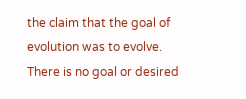the claim that the goal of evolution was to evolve. There is no goal or desired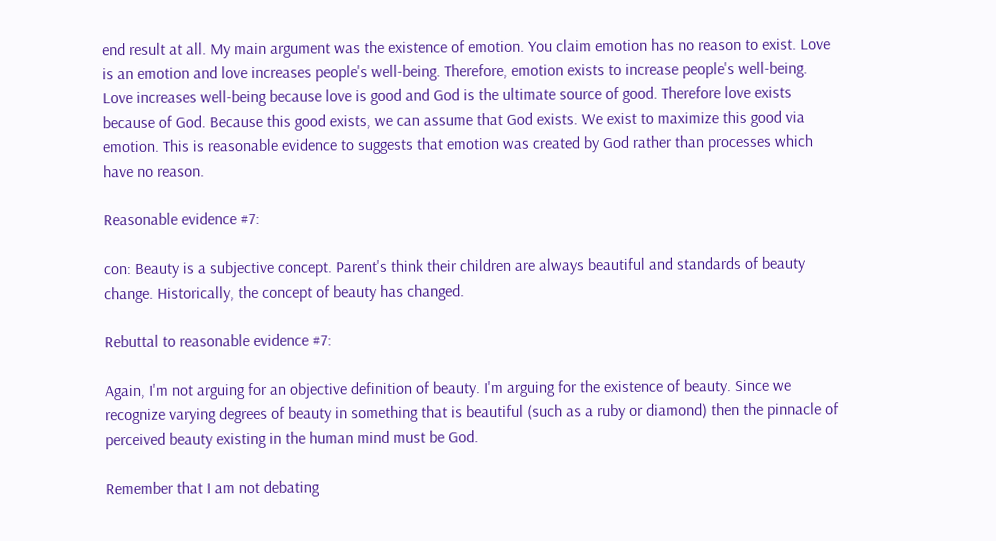end result at all. My main argument was the existence of emotion. You claim emotion has no reason to exist. Love is an emotion and love increases people's well-being. Therefore, emotion exists to increase people's well-being. Love increases well-being because love is good and God is the ultimate source of good. Therefore love exists because of God. Because this good exists, we can assume that God exists. We exist to maximize this good via emotion. This is reasonable evidence to suggests that emotion was created by God rather than processes which have no reason.

Reasonable evidence #7:

con: Beauty is a subjective concept. Parent's think their children are always beautiful and standards of beauty change. Historically, the concept of beauty has changed.

Rebuttal to reasonable evidence #7:

Again, I'm not arguing for an objective definition of beauty. I'm arguing for the existence of beauty. Since we recognize varying degrees of beauty in something that is beautiful (such as a ruby or diamond) then the pinnacle of perceived beauty existing in the human mind must be God.

Remember that I am not debating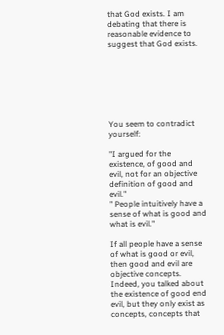that God exists. I am debating that there is reasonable evidence to suggest that God exists.







You seem to contradict yourself:

"I argued for the existence, of good and evil, not for an objective definition of good and evil."
" People intuitively have a sense of what is good and what is evil."

If all people have a sense of what is good or evil, then good and evil are objective concepts. Indeed, you talked about the existence of good end evil, but they only exist as concepts, concepts that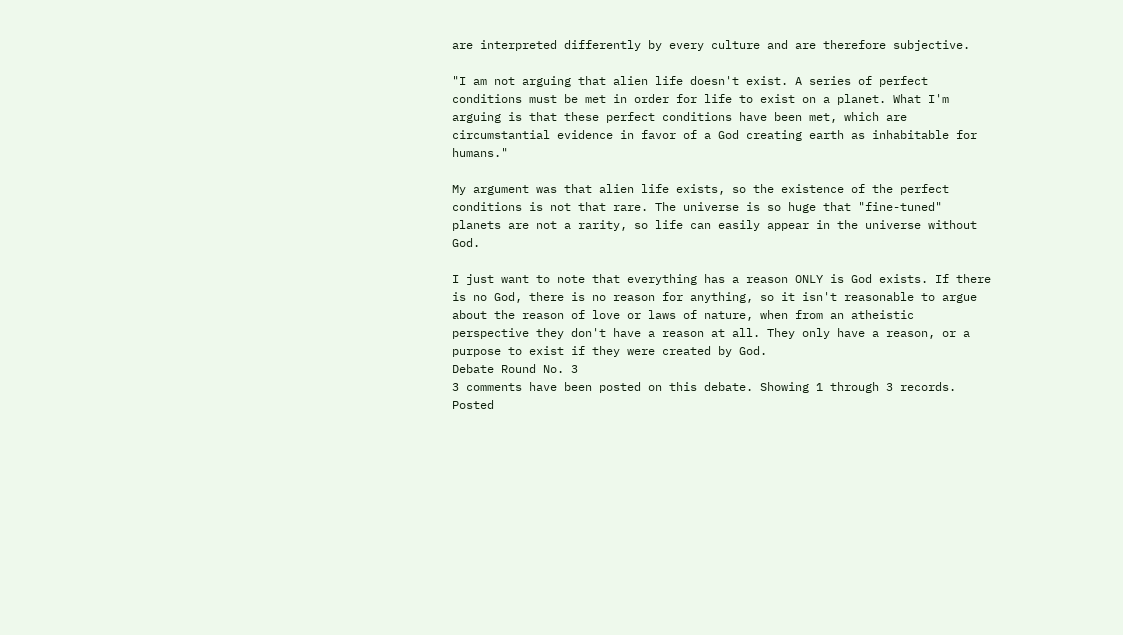are interpreted differently by every culture and are therefore subjective.

"I am not arguing that alien life doesn't exist. A series of perfect conditions must be met in order for life to exist on a planet. What I'm arguing is that these perfect conditions have been met, which are circumstantial evidence in favor of a God creating earth as inhabitable for humans."

My argument was that alien life exists, so the existence of the perfect conditions is not that rare. The universe is so huge that "fine-tuned" planets are not a rarity, so life can easily appear in the universe without God.

I just want to note that everything has a reason ONLY is God exists. If there is no God, there is no reason for anything, so it isn't reasonable to argue about the reason of love or laws of nature, when from an atheistic perspective they don't have a reason at all. They only have a reason, or a purpose to exist if they were created by God.
Debate Round No. 3
3 comments have been posted on this debate. Showing 1 through 3 records.
Posted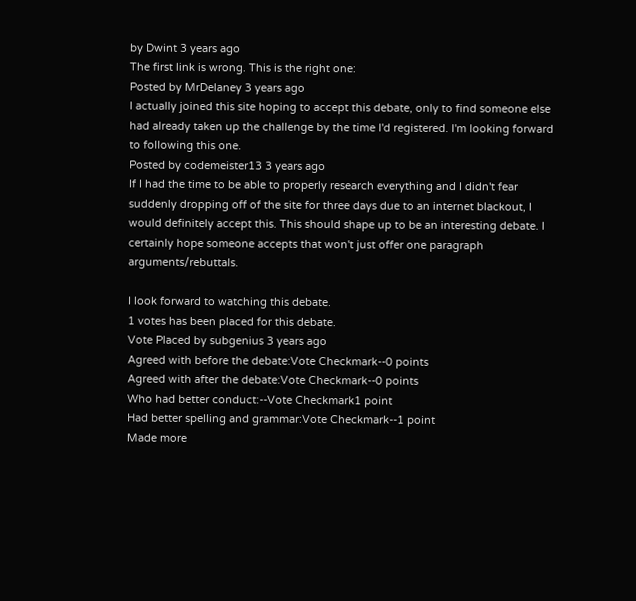by Dwint 3 years ago
The first link is wrong. This is the right one:
Posted by MrDelaney 3 years ago
I actually joined this site hoping to accept this debate, only to find someone else had already taken up the challenge by the time I'd registered. I'm looking forward to following this one.
Posted by codemeister13 3 years ago
If I had the time to be able to properly research everything and I didn't fear suddenly dropping off of the site for three days due to an internet blackout, I would definitely accept this. This should shape up to be an interesting debate. I certainly hope someone accepts that won't just offer one paragraph arguments/rebuttals.

I look forward to watching this debate.
1 votes has been placed for this debate.
Vote Placed by subgenius 3 years ago
Agreed with before the debate:Vote Checkmark--0 points
Agreed with after the debate:Vote Checkmark--0 points
Who had better conduct:--Vote Checkmark1 point
Had better spelling and grammar:Vote Checkmark--1 point
Made more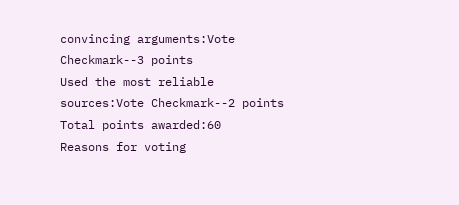convincing arguments:Vote Checkmark--3 points
Used the most reliable sources:Vote Checkmark--2 points
Total points awarded:60
Reasons for voting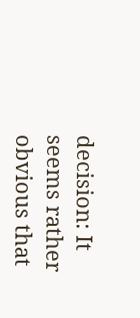decision: It seems rather obvious that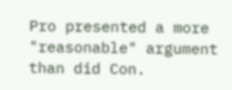Pro presented a more "reasonable" argument than did Con.